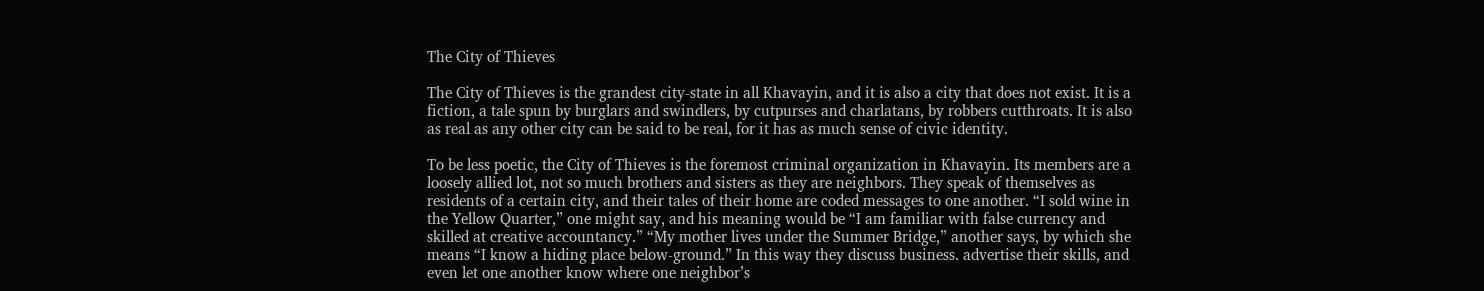The City of Thieves

The City of Thieves is the grandest city-state in all Khavayin, and it is also a city that does not exist. It is a fiction, a tale spun by burglars and swindlers, by cutpurses and charlatans, by robbers cutthroats. It is also as real as any other city can be said to be real, for it has as much sense of civic identity.

To be less poetic, the City of Thieves is the foremost criminal organization in Khavayin. Its members are a loosely allied lot, not so much brothers and sisters as they are neighbors. They speak of themselves as residents of a certain city, and their tales of their home are coded messages to one another. “I sold wine in the Yellow Quarter,” one might say, and his meaning would be “I am familiar with false currency and skilled at creative accountancy.” “My mother lives under the Summer Bridge,” another says, by which she means “I know a hiding place below-ground.” In this way they discuss business. advertise their skills, and even let one another know where one neighbor’s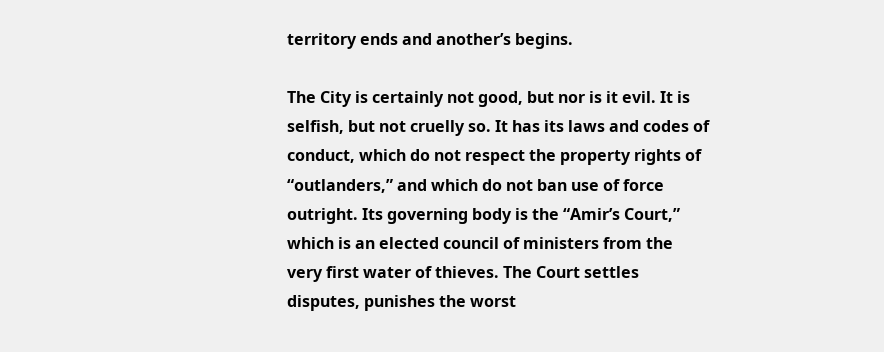territory ends and another’s begins.

The City is certainly not good, but nor is it evil. It is selfish, but not cruelly so. It has its laws and codes of conduct, which do not respect the property rights of “outlanders,” and which do not ban use of force outright. Its governing body is the “Amir’s Court,” which is an elected council of ministers from the very first water of thieves. The Court settles disputes, punishes the worst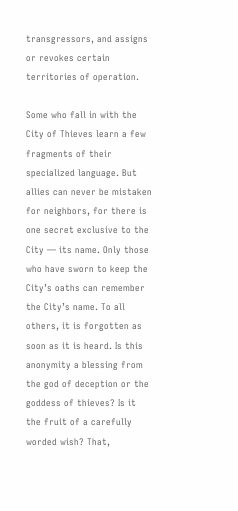transgressors, and assigns or revokes certain territories of operation.

Some who fall in with the City of Thieves learn a few fragments of their specialized language. But allies can never be mistaken for neighbors, for there is one secret exclusive to the City — its name. Only those who have sworn to keep the City’s oaths can remember the City’s name. To all others, it is forgotten as soon as it is heard. Is this anonymity a blessing from the god of deception or the goddess of thieves? Is it the fruit of a carefully worded wish? That,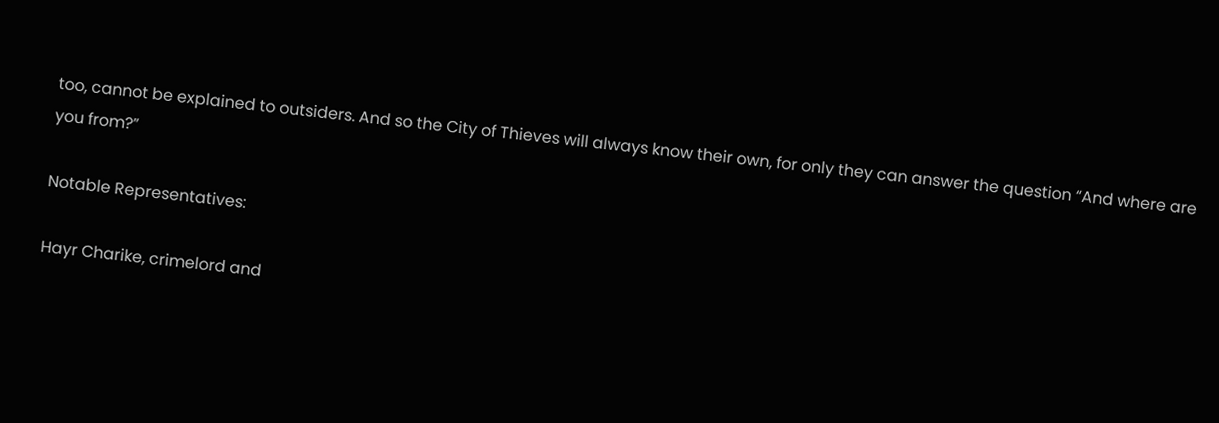too, cannot be explained to outsiders. And so the City of Thieves will always know their own, for only they can answer the question “And where are you from?”

Notable Representatives:

Hayr Charike, crimelord and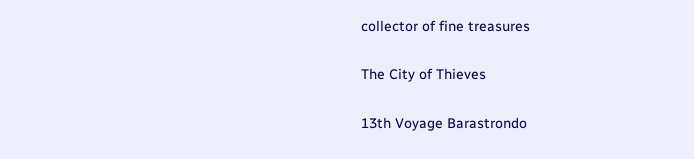collector of fine treasures

The City of Thieves

13th Voyage Barastrondo